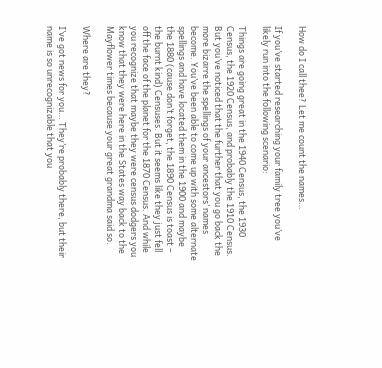How do I call thee? Let me count the names…

If you’ve started researching your family tree you’ve likely run into the following scenario:

Things are going great in the 1940 Census, the 1930 Census, the 1920 Census, and probably the 1910 Census. But you’ve noticed that the further that you go back the more bizarre the spellings of your ancestors’ names become. You’ve been able to come up with some alternate spellings and have located them in the 1900 and maybe the 1880 (cause don’t forget, the 1890 Census is toast – the burnt kind) Censuses. But it seems like they just fell off the face of the planet for the 1870 Census. And while you recognize that maybe they were census dodgers you know that they were here in the States way back to the Mayflower times because your great grandma said so.

Where are they?

I’ve got news for you… They’re probably there, but their name is so unrecognizable that you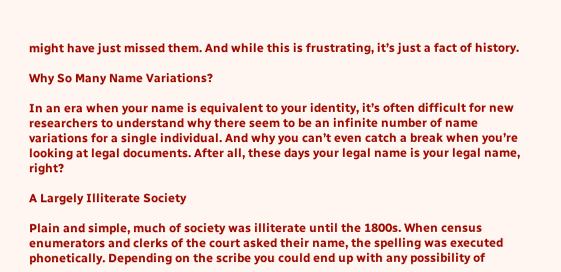might have just missed them. And while this is frustrating, it’s just a fact of history.

Why So Many Name Variations?

In an era when your name is equivalent to your identity, it’s often difficult for new researchers to understand why there seem to be an infinite number of name variations for a single individual. And why you can’t even catch a break when you’re looking at legal documents. After all, these days your legal name is your legal name, right?

A Largely Illiterate Society

Plain and simple, much of society was illiterate until the 1800s. When census enumerators and clerks of the court asked their name, the spelling was executed phonetically. Depending on the scribe you could end up with any possibility of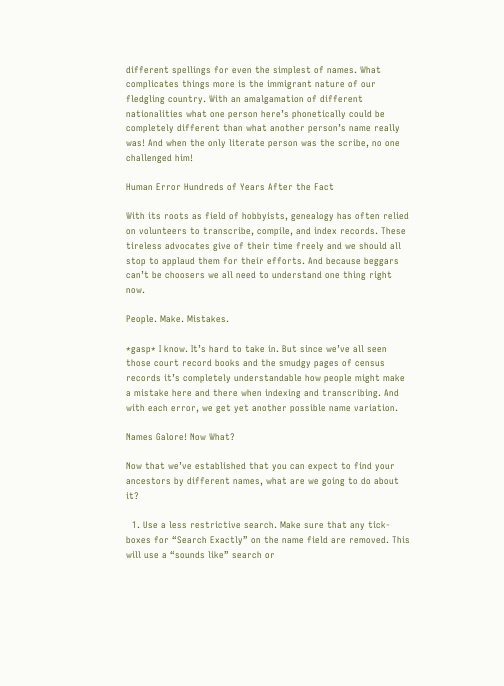different spellings for even the simplest of names. What complicates things more is the immigrant nature of our fledgling country. With an amalgamation of different nationalities what one person here’s phonetically could be completely different than what another person’s name really was! And when the only literate person was the scribe, no one challenged him!

Human Error Hundreds of Years After the Fact

With its roots as field of hobbyists, genealogy has often relied on volunteers to transcribe, compile, and index records. These tireless advocates give of their time freely and we should all stop to applaud them for their efforts. And because beggars can’t be choosers we all need to understand one thing right now.

People. Make. Mistakes.

*gasp* I know. It’s hard to take in. But since we’ve all seen those court record books and the smudgy pages of census records it’s completely understandable how people might make a mistake here and there when indexing and transcribing. And with each error, we get yet another possible name variation.

Names Galore! Now What?

Now that we’ve established that you can expect to find your ancestors by different names, what are we going to do about it?

  1. Use a less restrictive search. Make sure that any tick-boxes for “Search Exactly” on the name field are removed. This will use a “sounds like” search or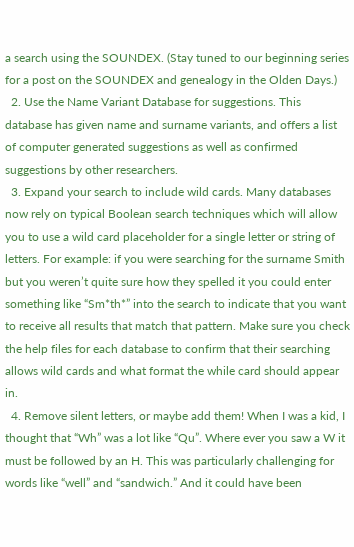a search using the SOUNDEX. (Stay tuned to our beginning series for a post on the SOUNDEX and genealogy in the Olden Days.)
  2. Use the Name Variant Database for suggestions. This database has given name and surname variants, and offers a list of computer generated suggestions as well as confirmed suggestions by other researchers.
  3. Expand your search to include wild cards. Many databases now rely on typical Boolean search techniques which will allow you to use a wild card placeholder for a single letter or string of letters. For example: if you were searching for the surname Smith but you weren’t quite sure how they spelled it you could enter something like “Sm*th*” into the search to indicate that you want to receive all results that match that pattern. Make sure you check the help files for each database to confirm that their searching allows wild cards and what format the while card should appear in.
  4. Remove silent letters, or maybe add them! When I was a kid, I thought that “Wh” was a lot like “Qu”. Where ever you saw a W it must be followed by an H. This was particularly challenging for words like “well” and “sandwich.” And it could have been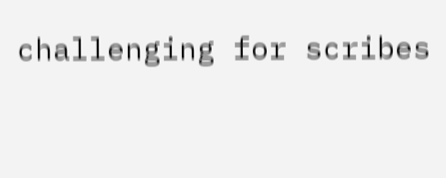challenging for scribes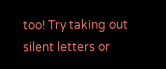too! Try taking out silent letters or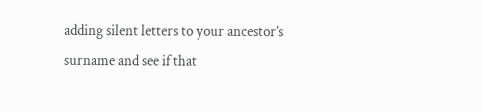adding silent letters to your ancestor’s surname and see if that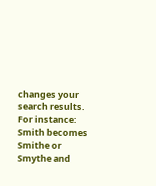changes your search results. For instance: Smith becomes Smithe or Smythe and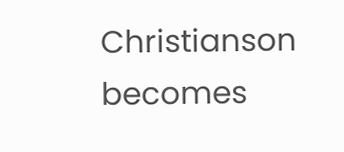Christianson becomes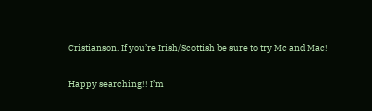Cristianson. If you’re Irish/Scottish be sure to try Mc and Mac!

Happy searching!! I’m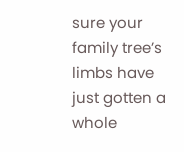sure your family tree’s limbs have just gotten a whole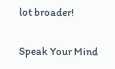lot broader!

Speak Your Mind